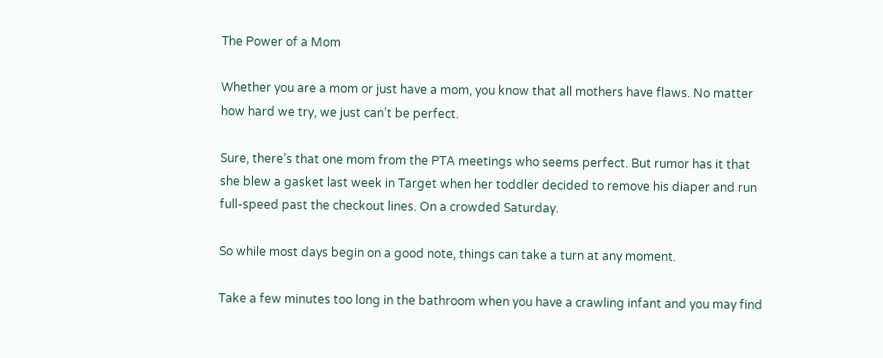The Power of a Mom

Whether you are a mom or just have a mom, you know that all mothers have flaws. No matter how hard we try, we just can’t be perfect.

Sure, there’s that one mom from the PTA meetings who seems perfect. But rumor has it that she blew a gasket last week in Target when her toddler decided to remove his diaper and run full-speed past the checkout lines. On a crowded Saturday.

So while most days begin on a good note, things can take a turn at any moment.

Take a few minutes too long in the bathroom when you have a crawling infant and you may find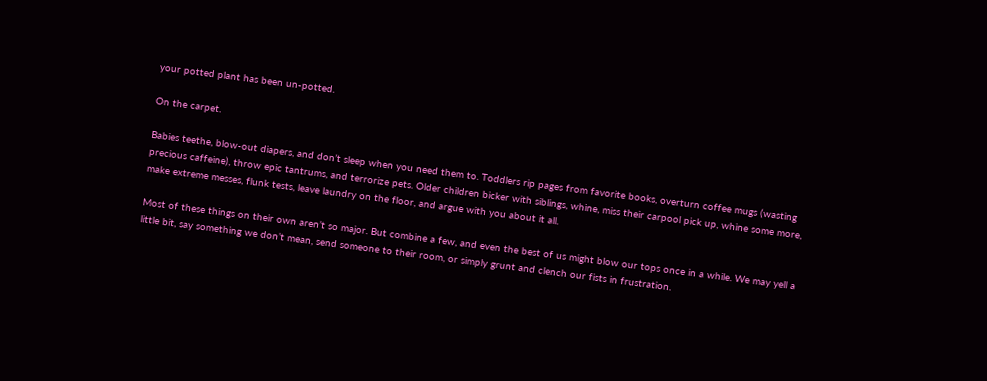your potted plant has been un-potted.

On the carpet.

Babies teethe, blow-out diapers, and don’t sleep when you need them to. Toddlers rip pages from favorite books, overturn coffee mugs (wasting precious caffeine), throw epic tantrums, and terrorize pets. Older children bicker with siblings, whine, miss their carpool pick up, whine some more, make extreme messes, flunk tests, leave laundry on the floor, and argue with you about it all.

Most of these things on their own aren’t so major. But combine a few, and even the best of us might blow our tops once in a while. We may yell a little bit, say something we don’t mean, send someone to their room, or simply grunt and clench our fists in frustration.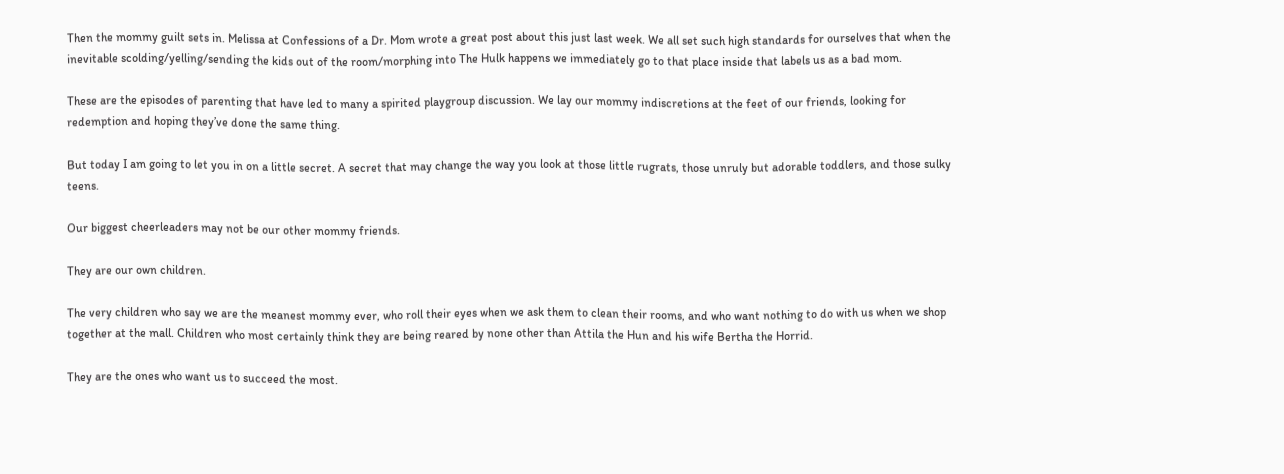Then the mommy guilt sets in. Melissa at Confessions of a Dr. Mom wrote a great post about this just last week. We all set such high standards for ourselves that when the inevitable scolding/yelling/sending the kids out of the room/morphing into The Hulk happens we immediately go to that place inside that labels us as a bad mom.

These are the episodes of parenting that have led to many a spirited playgroup discussion. We lay our mommy indiscretions at the feet of our friends, looking for redemption and hoping they’ve done the same thing.

But today I am going to let you in on a little secret. A secret that may change the way you look at those little rugrats, those unruly but adorable toddlers, and those sulky teens.

Our biggest cheerleaders may not be our other mommy friends.

They are our own children.

The very children who say we are the meanest mommy ever, who roll their eyes when we ask them to clean their rooms, and who want nothing to do with us when we shop together at the mall. Children who most certainly think they are being reared by none other than Attila the Hun and his wife Bertha the Horrid.

They are the ones who want us to succeed the most.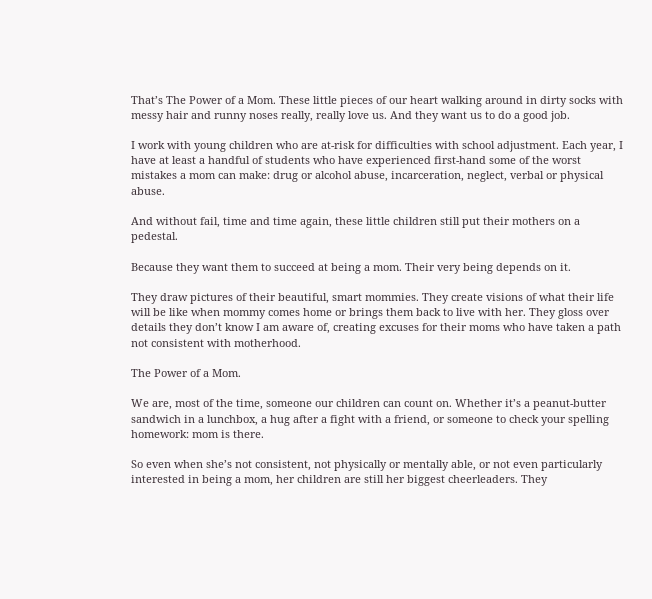That’s The Power of a Mom. These little pieces of our heart walking around in dirty socks with messy hair and runny noses really, really love us. And they want us to do a good job.

I work with young children who are at-risk for difficulties with school adjustment. Each year, I have at least a handful of students who have experienced first-hand some of the worst mistakes a mom can make: drug or alcohol abuse, incarceration, neglect, verbal or physical abuse.

And without fail, time and time again, these little children still put their mothers on a pedestal.

Because they want them to succeed at being a mom. Their very being depends on it.

They draw pictures of their beautiful, smart mommies. They create visions of what their life will be like when mommy comes home or brings them back to live with her. They gloss over details they don’t know I am aware of, creating excuses for their moms who have taken a path not consistent with motherhood.

The Power of a Mom.

We are, most of the time, someone our children can count on. Whether it’s a peanut-butter sandwich in a lunchbox, a hug after a fight with a friend, or someone to check your spelling homework: mom is there.

So even when she’s not consistent, not physically or mentally able, or not even particularly interested in being a mom, her children are still her biggest cheerleaders. They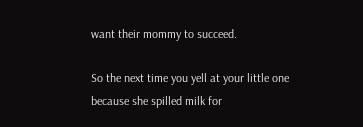want their mommy to succeed.

So the next time you yell at your little one because she spilled milk for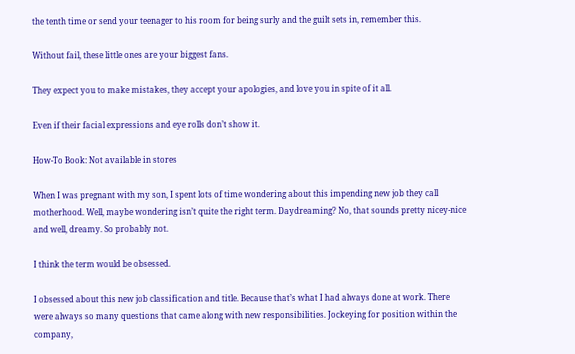the tenth time or send your teenager to his room for being surly and the guilt sets in, remember this.

Without fail, these little ones are your biggest fans.

They expect you to make mistakes, they accept your apologies, and love you in spite of it all.

Even if their facial expressions and eye rolls don’t show it.

How-To Book: Not available in stores

When I was pregnant with my son, I spent lots of time wondering about this impending new job they call motherhood. Well, maybe wondering isn’t quite the right term. Daydreaming? No, that sounds pretty nicey-nice and well, dreamy. So probably not.

I think the term would be obsessed.

I obsessed about this new job classification and title. Because that’s what I had always done at work. There were always so many questions that came along with new responsibilities. Jockeying for position within the company,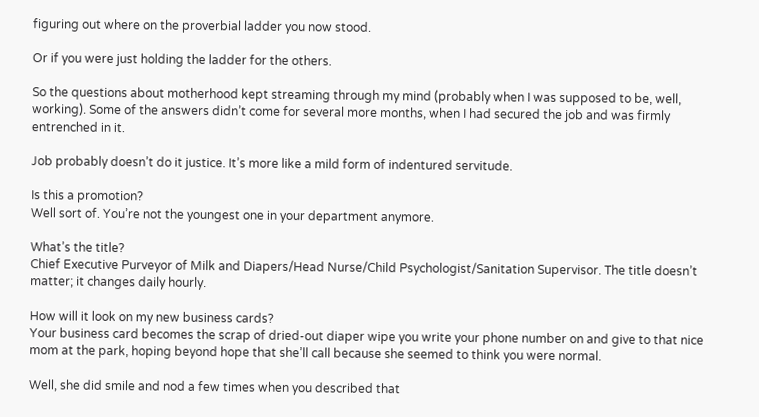figuring out where on the proverbial ladder you now stood.

Or if you were just holding the ladder for the others.

So the questions about motherhood kept streaming through my mind (probably when I was supposed to be, well, working). Some of the answers didn’t come for several more months, when I had secured the job and was firmly entrenched in it.

Job probably doesn’t do it justice. It’s more like a mild form of indentured servitude.

Is this a promotion?
Well sort of. You’re not the youngest one in your department anymore.

What’s the title?
Chief Executive Purveyor of Milk and Diapers/Head Nurse/Child Psychologist/Sanitation Supervisor. The title doesn’t matter; it changes daily hourly.

How will it look on my new business cards?
Your business card becomes the scrap of dried-out diaper wipe you write your phone number on and give to that nice mom at the park, hoping beyond hope that she’ll call because she seemed to think you were normal.

Well, she did smile and nod a few times when you described that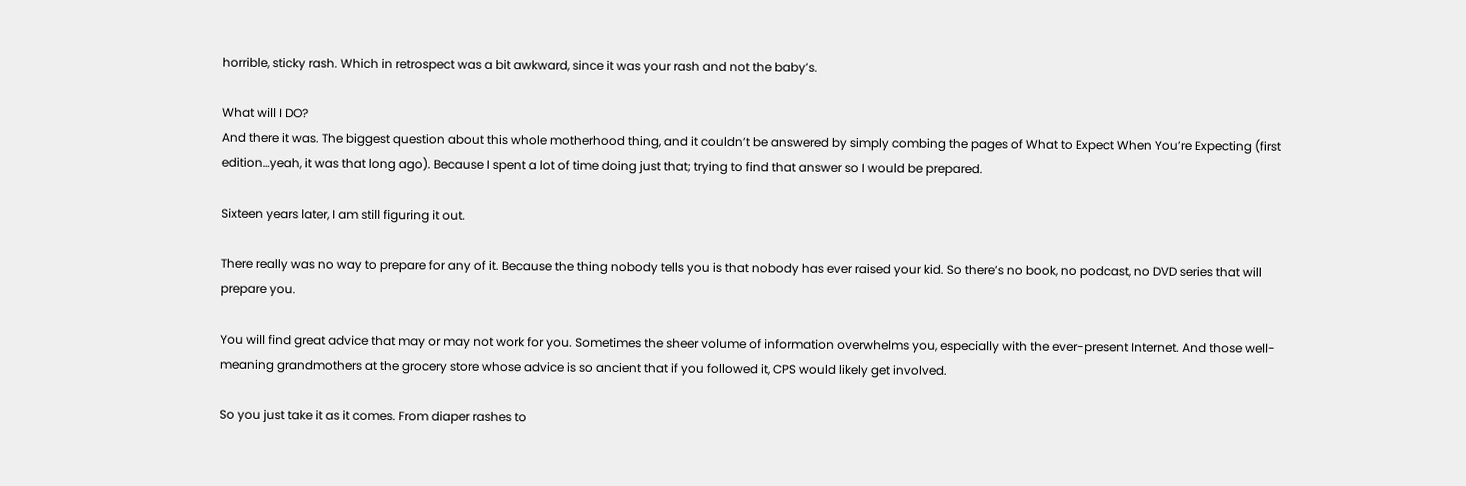horrible, sticky rash. Which in retrospect was a bit awkward, since it was your rash and not the baby’s.

What will I DO?
And there it was. The biggest question about this whole motherhood thing, and it couldn’t be answered by simply combing the pages of What to Expect When You’re Expecting (first edition…yeah, it was that long ago). Because I spent a lot of time doing just that; trying to find that answer so I would be prepared.

Sixteen years later, I am still figuring it out.

There really was no way to prepare for any of it. Because the thing nobody tells you is that nobody has ever raised your kid. So there’s no book, no podcast, no DVD series that will prepare you.

You will find great advice that may or may not work for you. Sometimes the sheer volume of information overwhelms you, especially with the ever-present Internet. And those well-meaning grandmothers at the grocery store whose advice is so ancient that if you followed it, CPS would likely get involved.

So you just take it as it comes. From diaper rashes to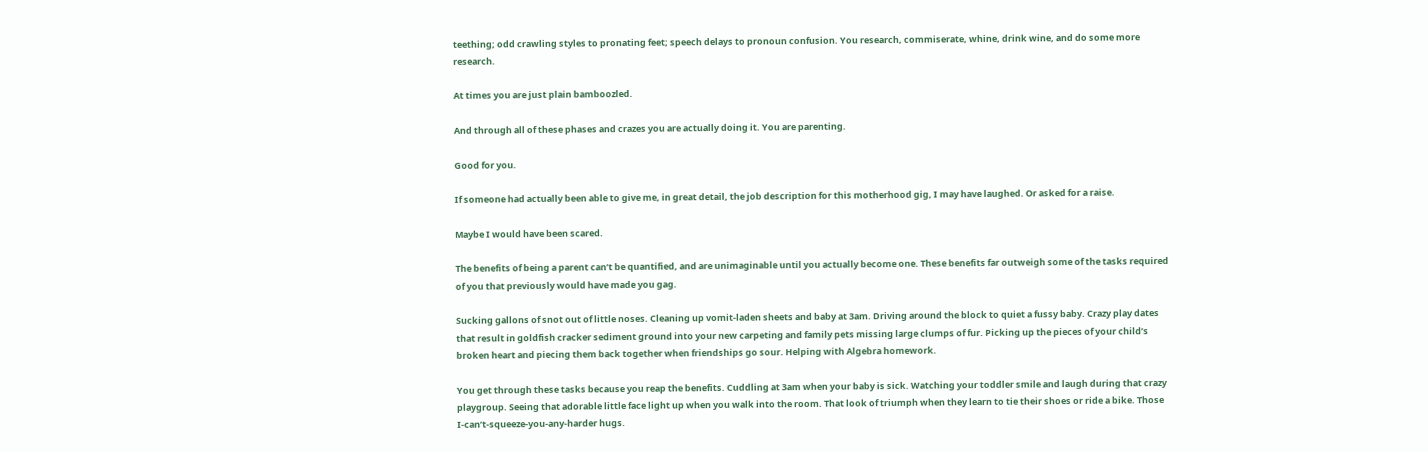teething; odd crawling styles to pronating feet; speech delays to pronoun confusion. You research, commiserate, whine, drink wine, and do some more research.

At times you are just plain bamboozled.

And through all of these phases and crazes you are actually doing it. You are parenting.

Good for you.

If someone had actually been able to give me, in great detail, the job description for this motherhood gig, I may have laughed. Or asked for a raise.

Maybe I would have been scared.

The benefits of being a parent can’t be quantified, and are unimaginable until you actually become one. These benefits far outweigh some of the tasks required of you that previously would have made you gag.

Sucking gallons of snot out of little noses. Cleaning up vomit-laden sheets and baby at 3am. Driving around the block to quiet a fussy baby. Crazy play dates that result in goldfish cracker sediment ground into your new carpeting and family pets missing large clumps of fur. Picking up the pieces of your child’s broken heart and piecing them back together when friendships go sour. Helping with Algebra homework.

You get through these tasks because you reap the benefits. Cuddling at 3am when your baby is sick. Watching your toddler smile and laugh during that crazy playgroup. Seeing that adorable little face light up when you walk into the room. That look of triumph when they learn to tie their shoes or ride a bike. Those I-can’t-squeeze-you-any-harder hugs.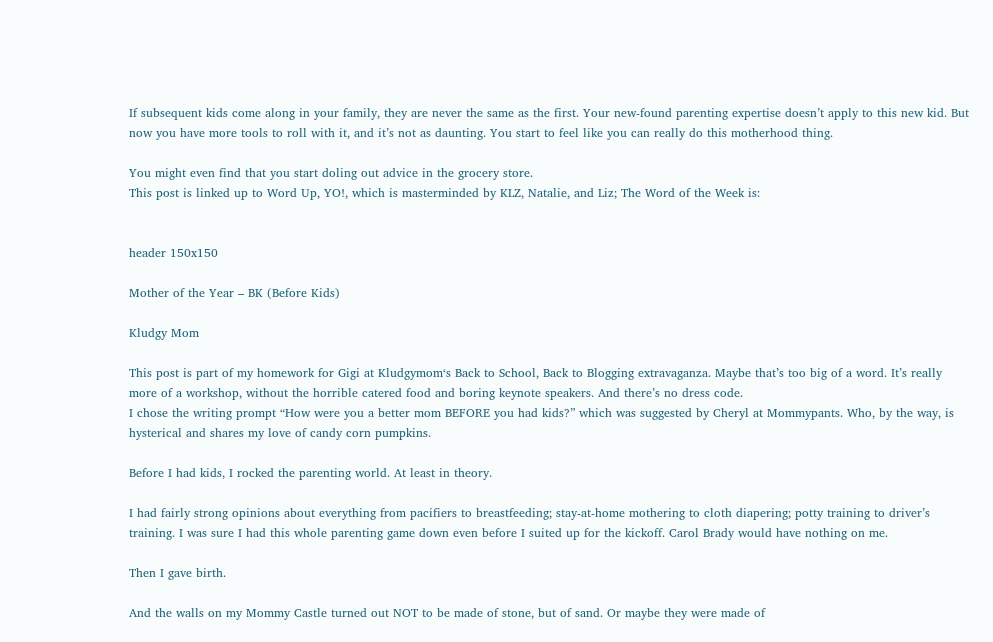If subsequent kids come along in your family, they are never the same as the first. Your new-found parenting expertise doesn’t apply to this new kid. But now you have more tools to roll with it, and it’s not as daunting. You start to feel like you can really do this motherhood thing.

You might even find that you start doling out advice in the grocery store.
This post is linked up to Word Up, YO!, which is masterminded by KLZ, Natalie, and Liz; The Word of the Week is:


header 150x150

Mother of the Year – BK (Before Kids)

Kludgy Mom

This post is part of my homework for Gigi at Kludgymom‘s Back to School, Back to Blogging extravaganza. Maybe that’s too big of a word. It’s really more of a workshop, without the horrible catered food and boring keynote speakers. And there’s no dress code.
I chose the writing prompt “How were you a better mom BEFORE you had kids?” which was suggested by Cheryl at Mommypants. Who, by the way, is hysterical and shares my love of candy corn pumpkins.

Before I had kids, I rocked the parenting world. At least in theory.

I had fairly strong opinions about everything from pacifiers to breastfeeding; stay-at-home mothering to cloth diapering; potty training to driver’s training. I was sure I had this whole parenting game down even before I suited up for the kickoff. Carol Brady would have nothing on me.

Then I gave birth.

And the walls on my Mommy Castle turned out NOT to be made of stone, but of sand. Or maybe they were made of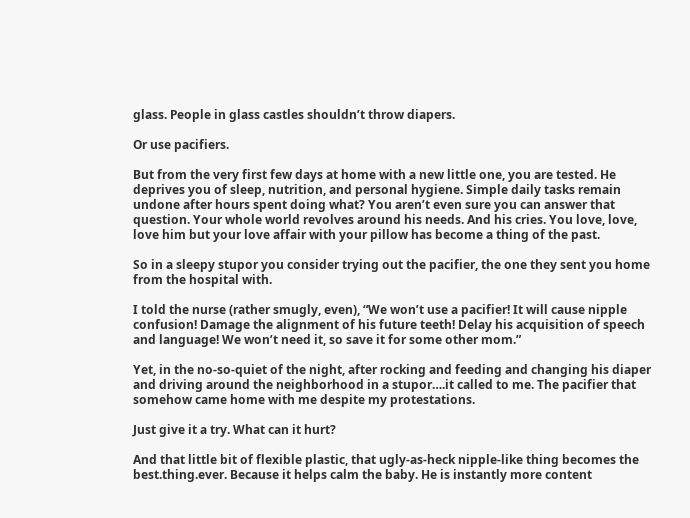glass. People in glass castles shouldn’t throw diapers.

Or use pacifiers.

But from the very first few days at home with a new little one, you are tested. He deprives you of sleep, nutrition, and personal hygiene. Simple daily tasks remain undone after hours spent doing what? You aren’t even sure you can answer that question. Your whole world revolves around his needs. And his cries. You love, love, love him but your love affair with your pillow has become a thing of the past.

So in a sleepy stupor you consider trying out the pacifier, the one they sent you home from the hospital with.

I told the nurse (rather smugly, even), “We won’t use a pacifier! It will cause nipple confusion! Damage the alignment of his future teeth! Delay his acquisition of speech and language! We won’t need it, so save it for some other mom.”

Yet, in the no-so-quiet of the night, after rocking and feeding and changing his diaper and driving around the neighborhood in a stupor….it called to me. The pacifier that somehow came home with me despite my protestations.

Just give it a try. What can it hurt?

And that little bit of flexible plastic, that ugly-as-heck nipple-like thing becomes the best.thing.ever. Because it helps calm the baby. He is instantly more content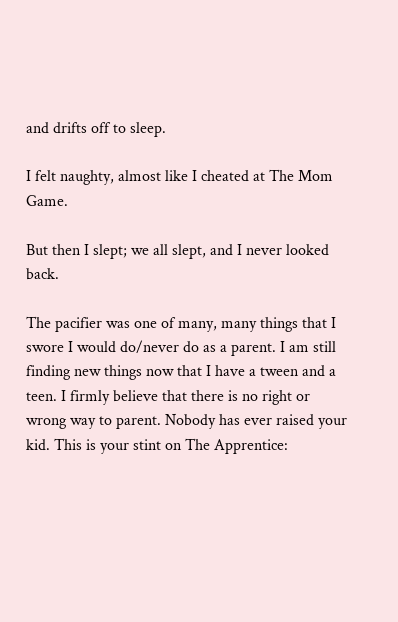and drifts off to sleep.

I felt naughty, almost like I cheated at The Mom Game.

But then I slept; we all slept, and I never looked back.

The pacifier was one of many, many things that I swore I would do/never do as a parent. I am still finding new things now that I have a tween and a teen. I firmly believe that there is no right or wrong way to parent. Nobody has ever raised your kid. This is your stint on The Apprentice: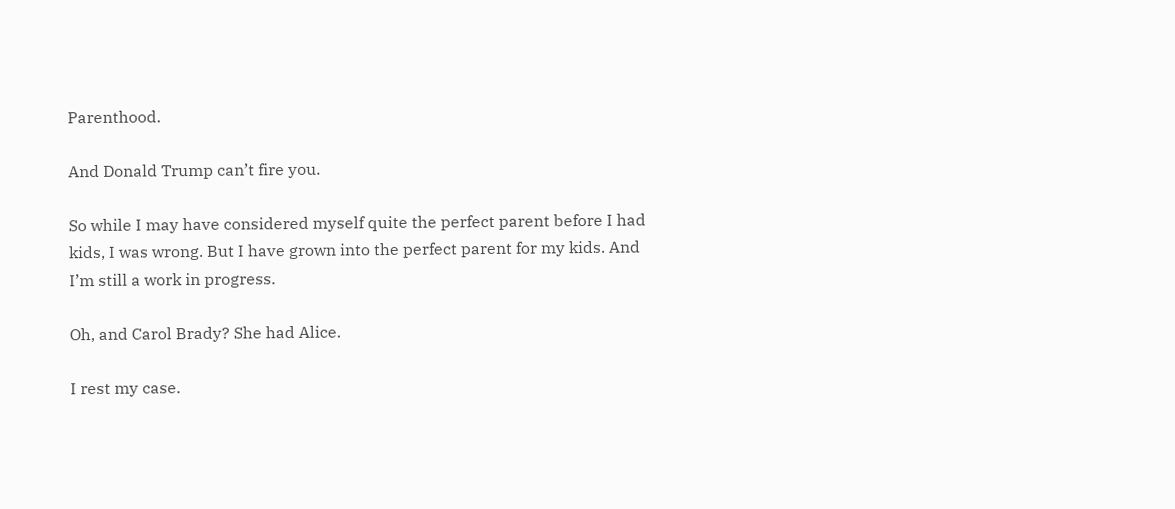Parenthood.

And Donald Trump can’t fire you.

So while I may have considered myself quite the perfect parent before I had kids, I was wrong. But I have grown into the perfect parent for my kids. And I’m still a work in progress.

Oh, and Carol Brady? She had Alice.

I rest my case.